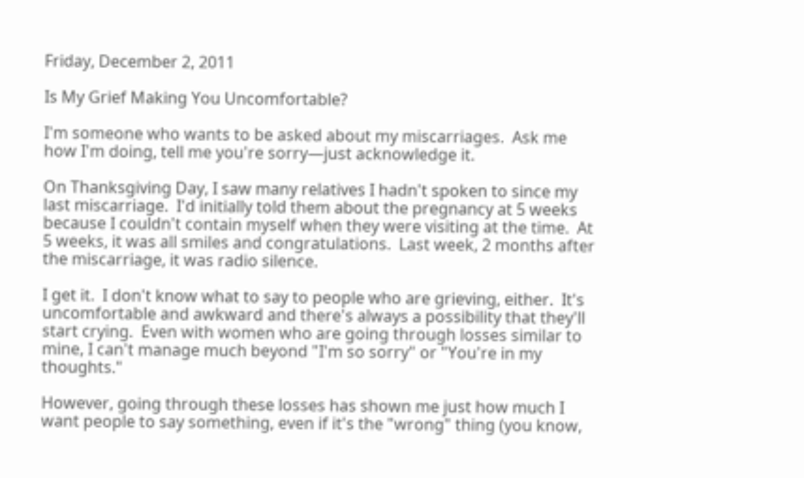Friday, December 2, 2011

Is My Grief Making You Uncomfortable?

I'm someone who wants to be asked about my miscarriages.  Ask me how I'm doing, tell me you're sorry—just acknowledge it.

On Thanksgiving Day, I saw many relatives I hadn't spoken to since my last miscarriage.  I'd initially told them about the pregnancy at 5 weeks because I couldn't contain myself when they were visiting at the time.  At 5 weeks, it was all smiles and congratulations.  Last week, 2 months after the miscarriage, it was radio silence.

I get it.  I don't know what to say to people who are grieving, either.  It's uncomfortable and awkward and there's always a possibility that they'll start crying.  Even with women who are going through losses similar to mine, I can't manage much beyond "I'm so sorry" or "You're in my thoughts."

However, going through these losses has shown me just how much I want people to say something, even if it's the "wrong" thing (you know,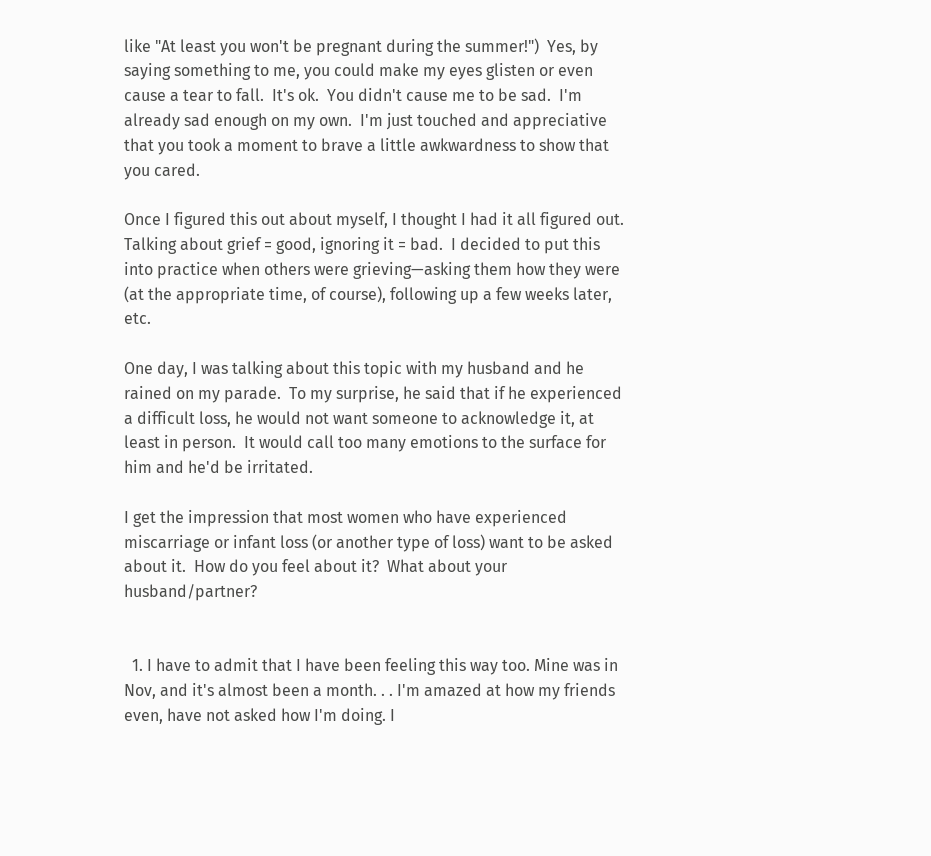like "At least you won't be pregnant during the summer!")  Yes, by saying something to me, you could make my eyes glisten or even cause a tear to fall.  It's ok.  You didn't cause me to be sad.  I'm already sad enough on my own.  I'm just touched and appreciative that you took a moment to brave a little awkwardness to show that you cared.

Once I figured this out about myself, I thought I had it all figured out.  Talking about grief = good, ignoring it = bad.  I decided to put this into practice when others were grieving—asking them how they were (at the appropriate time, of course), following up a few weeks later, etc.

One day, I was talking about this topic with my husband and he rained on my parade.  To my surprise, he said that if he experienced a difficult loss, he would not want someone to acknowledge it, at least in person.  It would call too many emotions to the surface for him and he'd be irritated.

I get the impression that most women who have experienced miscarriage or infant loss (or another type of loss) want to be asked about it.  How do you feel about it?  What about your husband/partner?


  1. I have to admit that I have been feeling this way too. Mine was in Nov, and it's almost been a month. . . I'm amazed at how my friends even, have not asked how I'm doing. I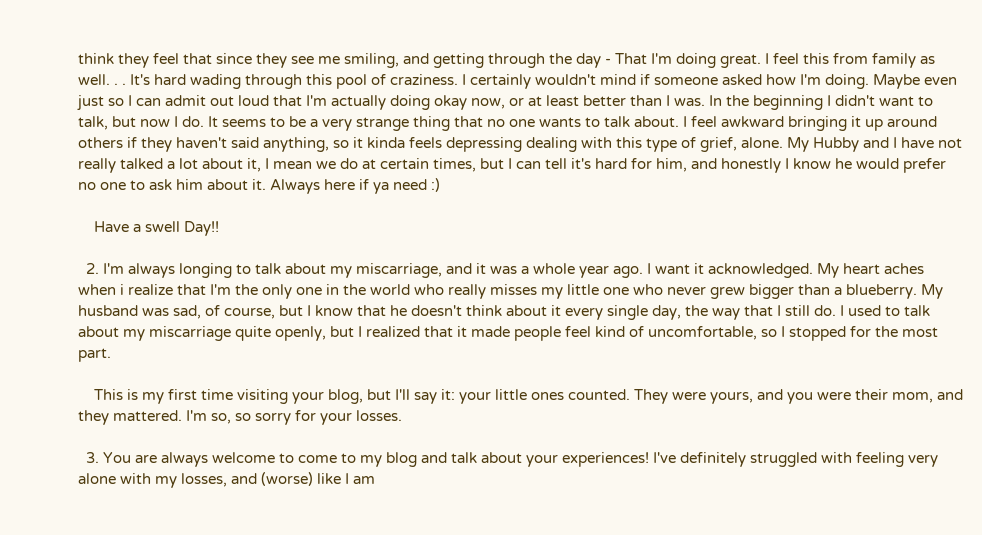think they feel that since they see me smiling, and getting through the day - That I'm doing great. I feel this from family as well. . . It's hard wading through this pool of craziness. I certainly wouldn't mind if someone asked how I'm doing. Maybe even just so I can admit out loud that I'm actually doing okay now, or at least better than I was. In the beginning I didn't want to talk, but now I do. It seems to be a very strange thing that no one wants to talk about. I feel awkward bringing it up around others if they haven't said anything, so it kinda feels depressing dealing with this type of grief, alone. My Hubby and I have not really talked a lot about it, I mean we do at certain times, but I can tell it's hard for him, and honestly I know he would prefer no one to ask him about it. Always here if ya need :)

    Have a swell Day!!

  2. I'm always longing to talk about my miscarriage, and it was a whole year ago. I want it acknowledged. My heart aches when i realize that I'm the only one in the world who really misses my little one who never grew bigger than a blueberry. My husband was sad, of course, but I know that he doesn't think about it every single day, the way that I still do. I used to talk about my miscarriage quite openly, but I realized that it made people feel kind of uncomfortable, so I stopped for the most part.

    This is my first time visiting your blog, but I'll say it: your little ones counted. They were yours, and you were their mom, and they mattered. I'm so, so sorry for your losses.

  3. You are always welcome to come to my blog and talk about your experiences! I've definitely struggled with feeling very alone with my losses, and (worse) like I am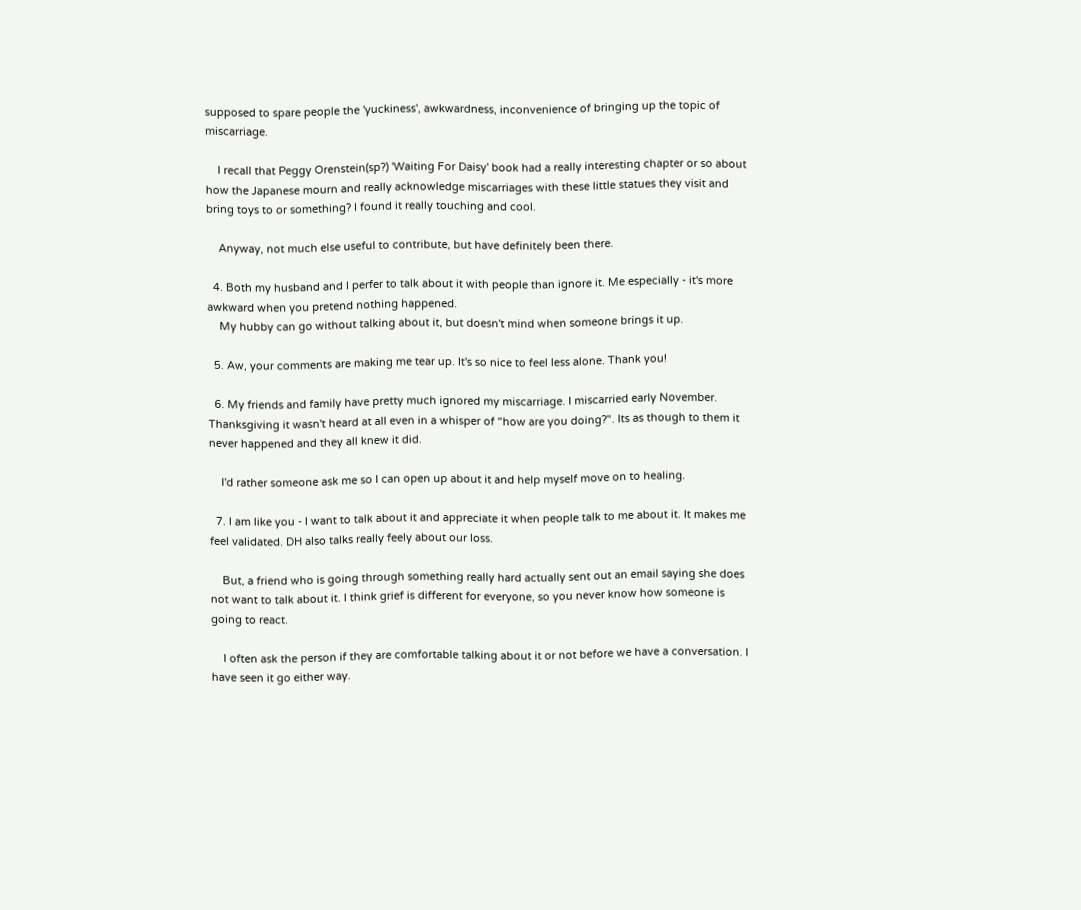supposed to spare people the 'yuckiness', awkwardness, inconvenience of bringing up the topic of miscarriage.

    I recall that Peggy Orenstein(sp?) 'Waiting For Daisy' book had a really interesting chapter or so about how the Japanese mourn and really acknowledge miscarriages with these little statues they visit and bring toys to or something? I found it really touching and cool.

    Anyway, not much else useful to contribute, but have definitely been there.

  4. Both my husband and I perfer to talk about it with people than ignore it. Me especially - it's more awkward when you pretend nothing happened.
    My hubby can go without talking about it, but doesn't mind when someone brings it up.

  5. Aw, your comments are making me tear up. It's so nice to feel less alone. Thank you!

  6. My friends and family have pretty much ignored my miscarriage. I miscarried early November. Thanksgiving it wasn't heard at all even in a whisper of "how are you doing?". Its as though to them it never happened and they all knew it did.

    I'd rather someone ask me so I can open up about it and help myself move on to healing.

  7. I am like you - I want to talk about it and appreciate it when people talk to me about it. It makes me feel validated. DH also talks really feely about our loss.

    But, a friend who is going through something really hard actually sent out an email saying she does not want to talk about it. I think grief is different for everyone, so you never know how someone is going to react.

    I often ask the person if they are comfortable talking about it or not before we have a conversation. I have seen it go either way.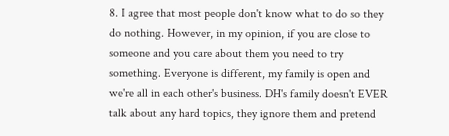8. I agree that most people don't know what to do so they do nothing. However, in my opinion, if you are close to someone and you care about them you need to try something. Everyone is different, my family is open and we're all in each other's business. DH's family doesn't EVER talk about any hard topics, they ignore them and pretend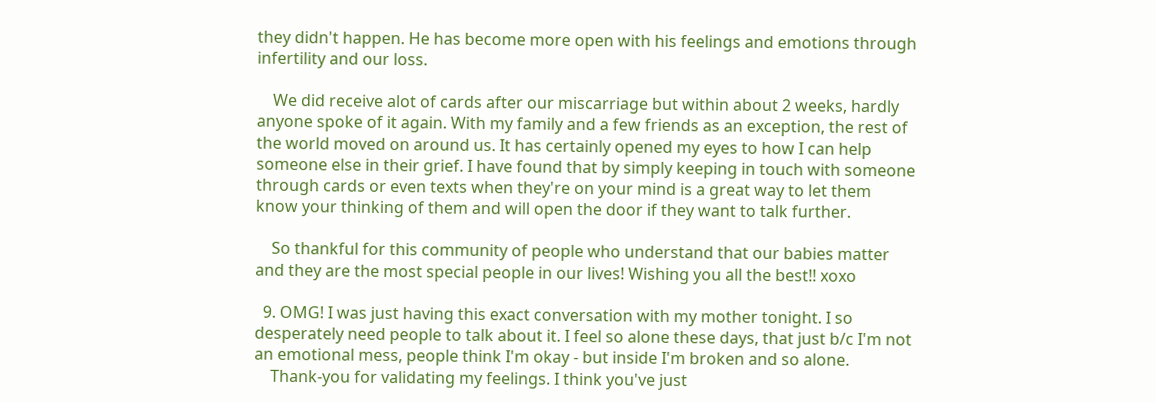they didn't happen. He has become more open with his feelings and emotions through infertility and our loss.

    We did receive alot of cards after our miscarriage but within about 2 weeks, hardly anyone spoke of it again. With my family and a few friends as an exception, the rest of the world moved on around us. It has certainly opened my eyes to how I can help someone else in their grief. I have found that by simply keeping in touch with someone through cards or even texts when they're on your mind is a great way to let them know your thinking of them and will open the door if they want to talk further.

    So thankful for this community of people who understand that our babies matter and they are the most special people in our lives! Wishing you all the best!! xoxo

  9. OMG! I was just having this exact conversation with my mother tonight. I so desperately need people to talk about it. I feel so alone these days, that just b/c I'm not an emotional mess, people think I'm okay - but inside I'm broken and so alone.
    Thank-you for validating my feelings. I think you've just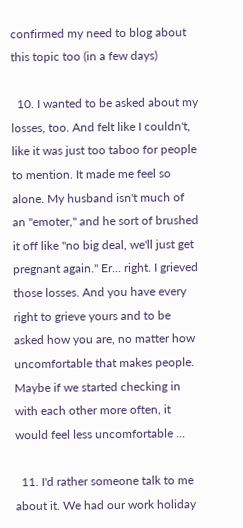confirmed my need to blog about this topic too (in a few days)

  10. I wanted to be asked about my losses, too. And felt like I couldn't, like it was just too taboo for people to mention. It made me feel so alone. My husband isn't much of an "emoter," and he sort of brushed it off like "no big deal, we'll just get pregnant again." Er... right. I grieved those losses. And you have every right to grieve yours and to be asked how you are, no matter how uncomfortable that makes people. Maybe if we started checking in with each other more often, it would feel less uncomfortable ...

  11. I'd rather someone talk to me about it. We had our work holiday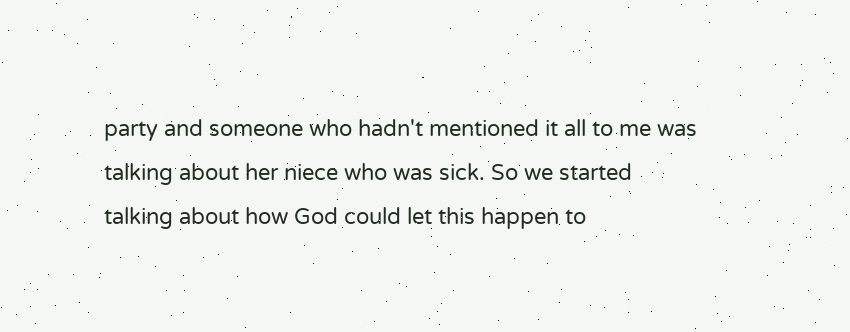party and someone who hadn't mentioned it all to me was talking about her niece who was sick. So we started talking about how God could let this happen to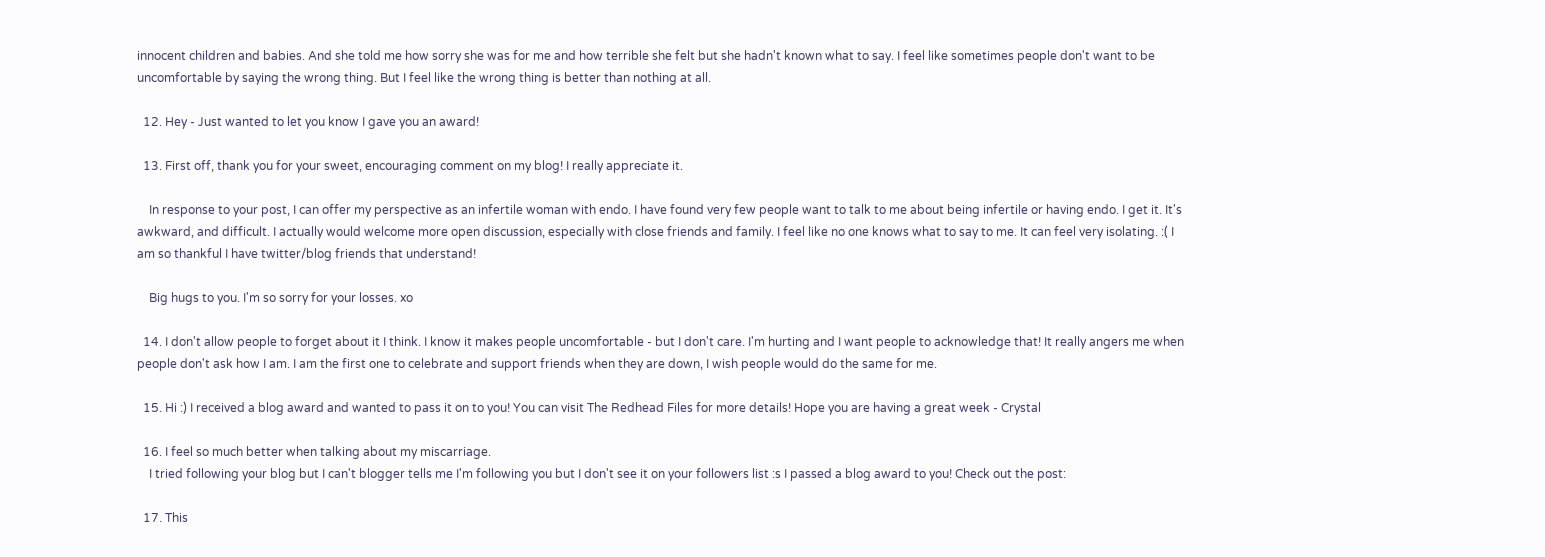innocent children and babies. And she told me how sorry she was for me and how terrible she felt but she hadn't known what to say. I feel like sometimes people don't want to be uncomfortable by saying the wrong thing. But I feel like the wrong thing is better than nothing at all.

  12. Hey - Just wanted to let you know I gave you an award!

  13. First off, thank you for your sweet, encouraging comment on my blog! I really appreciate it.

    In response to your post, I can offer my perspective as an infertile woman with endo. I have found very few people want to talk to me about being infertile or having endo. I get it. It's awkward, and difficult. I actually would welcome more open discussion, especially with close friends and family. I feel like no one knows what to say to me. It can feel very isolating. :( I am so thankful I have twitter/blog friends that understand!

    Big hugs to you. I'm so sorry for your losses. xo

  14. I don't allow people to forget about it I think. I know it makes people uncomfortable - but I don't care. I'm hurting and I want people to acknowledge that! It really angers me when people don't ask how I am. I am the first one to celebrate and support friends when they are down, I wish people would do the same for me.

  15. Hi :) I received a blog award and wanted to pass it on to you! You can visit The Redhead Files for more details! Hope you are having a great week - Crystal

  16. I feel so much better when talking about my miscarriage.
    I tried following your blog but I can't blogger tells me I'm following you but I don't see it on your followers list :s I passed a blog award to you! Check out the post:

  17. This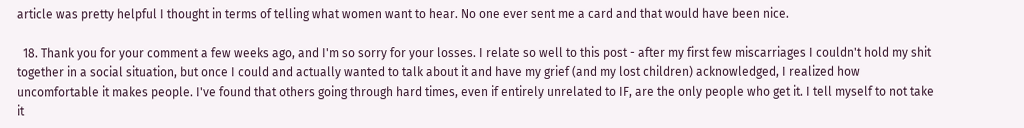article was pretty helpful I thought in terms of telling what women want to hear. No one ever sent me a card and that would have been nice.

  18. Thank you for your comment a few weeks ago, and I'm so sorry for your losses. I relate so well to this post - after my first few miscarriages I couldn't hold my shit together in a social situation, but once I could and actually wanted to talk about it and have my grief (and my lost children) acknowledged, I realized how uncomfortable it makes people. I've found that others going through hard times, even if entirely unrelated to IF, are the only people who get it. I tell myself to not take it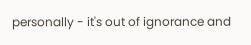personally - it's out of ignorance and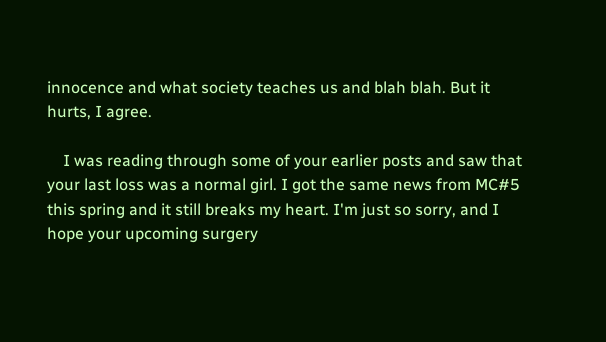innocence and what society teaches us and blah blah. But it hurts, I agree.

    I was reading through some of your earlier posts and saw that your last loss was a normal girl. I got the same news from MC#5 this spring and it still breaks my heart. I'm just so sorry, and I hope your upcoming surgery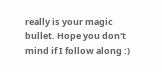really is your magic bullet. Hope you don't mind if I follow along :)